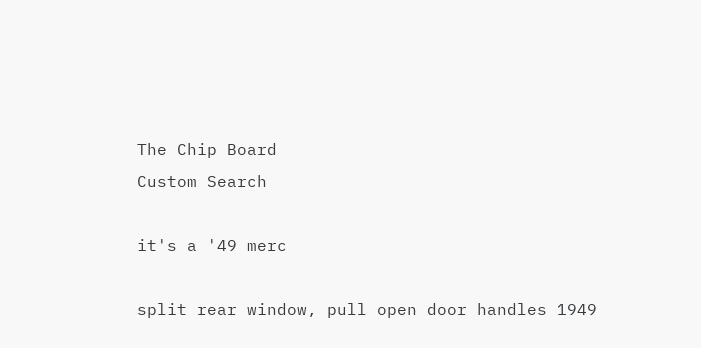The Chip Board
Custom Search

it's a '49 merc

split rear window, pull open door handles 1949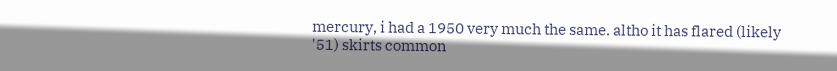mercury, i had a 1950 very much the same. altho it has flared (likely '51) skirts common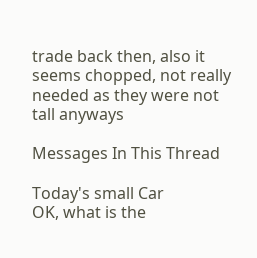trade back then, also it seems chopped, not really needed as they were not tall anyways

Messages In This Thread

Today's small Car
OK, what is the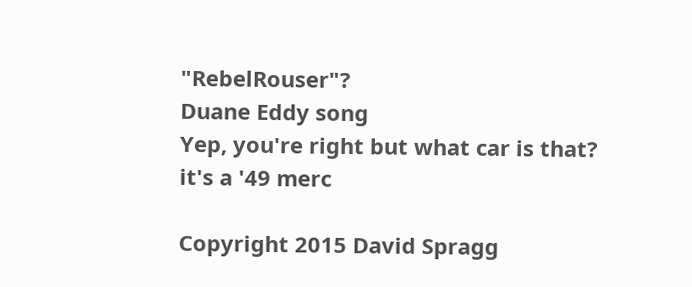"RebelRouser"?
Duane Eddy song
Yep, you're right but what car is that?
it's a '49 merc

Copyright 2015 David Spragg